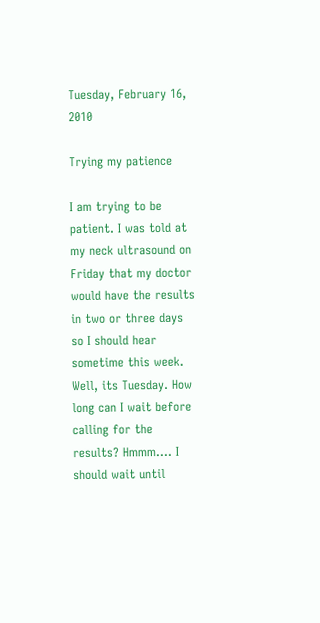Tuesday, February 16, 2010

Trying my patience

I am trying to be patient. I was told at my neck ultrasound on Friday that my doctor would have the results in two or three days so I should hear sometime this week. Well, its Tuesday. How long can I wait before calling for the results? Hmmm.... I should wait until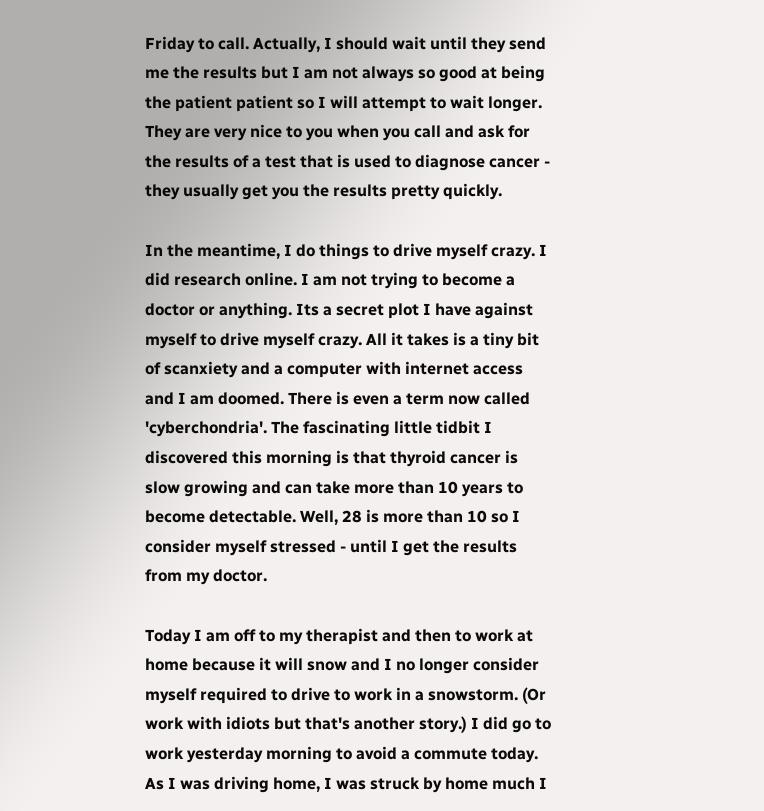Friday to call. Actually, I should wait until they send me the results but I am not always so good at being the patient patient so I will attempt to wait longer. They are very nice to you when you call and ask for the results of a test that is used to diagnose cancer - they usually get you the results pretty quickly.

In the meantime, I do things to drive myself crazy. I did research online. I am not trying to become a doctor or anything. Its a secret plot I have against myself to drive myself crazy. All it takes is a tiny bit of scanxiety and a computer with internet access and I am doomed. There is even a term now called 'cyberchondria'. The fascinating little tidbit I discovered this morning is that thyroid cancer is slow growing and can take more than 10 years to become detectable. Well, 28 is more than 10 so I consider myself stressed - until I get the results from my doctor.

Today I am off to my therapist and then to work at home because it will snow and I no longer consider myself required to drive to work in a snowstorm. (Or work with idiots but that's another story.) I did go to work yesterday morning to avoid a commute today. As I was driving home, I was struck by home much I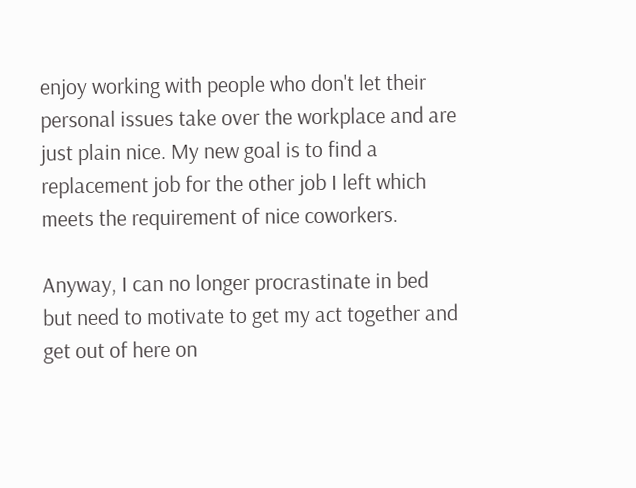enjoy working with people who don't let their personal issues take over the workplace and are just plain nice. My new goal is to find a replacement job for the other job I left which meets the requirement of nice coworkers.

Anyway, I can no longer procrastinate in bed but need to motivate to get my act together and get out of here on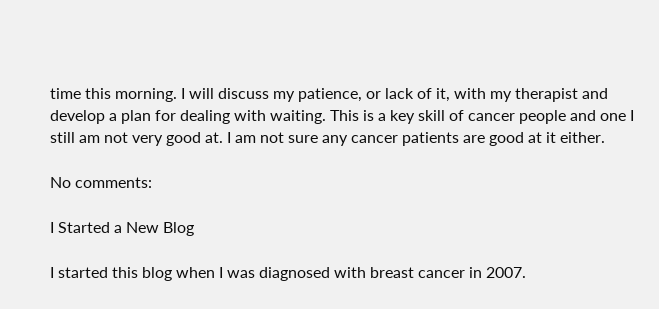time this morning. I will discuss my patience, or lack of it, with my therapist and develop a plan for dealing with waiting. This is a key skill of cancer people and one I still am not very good at. I am not sure any cancer patients are good at it either.

No comments:

I Started a New Blog

I started this blog when I was diagnosed with breast cancer in 2007.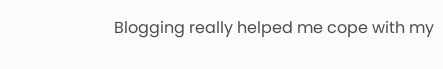Blogging really helped me cope with my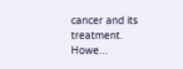cancer and its treatment. Howe...